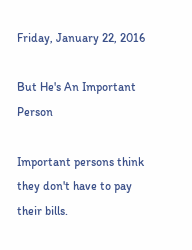Friday, January 22, 2016

But He's An Important Person

Important persons think they don't have to pay their bills.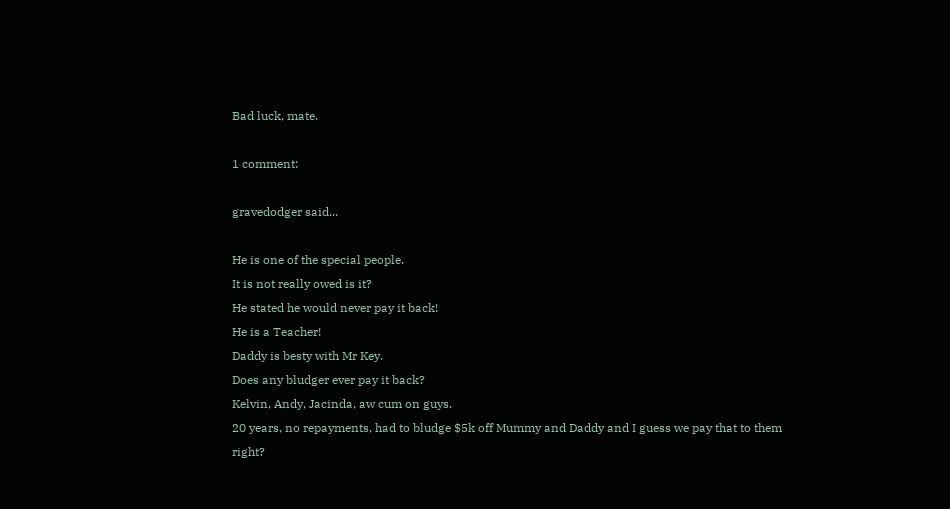Bad luck, mate.

1 comment:

gravedodger said...

He is one of the special people.
It is not really owed is it?
He stated he would never pay it back!
He is a Teacher!
Daddy is besty with Mr Key.
Does any bludger ever pay it back?
Kelvin, Andy, Jacinda, aw cum on guys.
20 years, no repayments, had to bludge $5k off Mummy and Daddy and I guess we pay that to them right?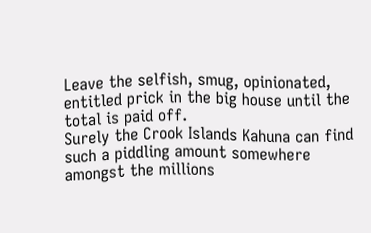Leave the selfish, smug, opinionated, entitled prick in the big house until the total is paid off.
Surely the Crook Islands Kahuna can find such a piddling amount somewhere amongst the millions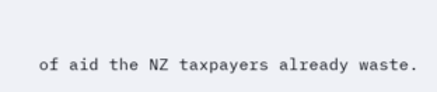of aid the NZ taxpayers already waste.